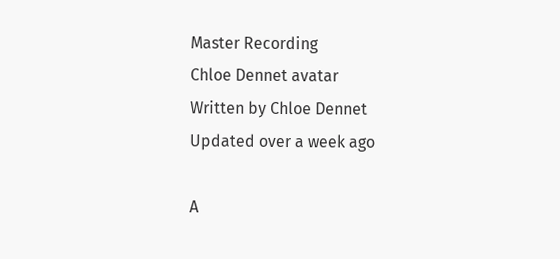Master Recording
Chloe Dennet avatar
Written by Chloe Dennet
Updated over a week ago

A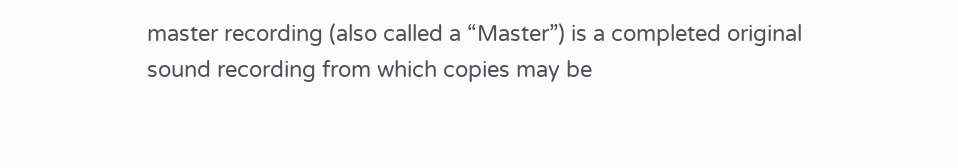master recording (also called a “Master”) is a completed original sound recording from which copies may be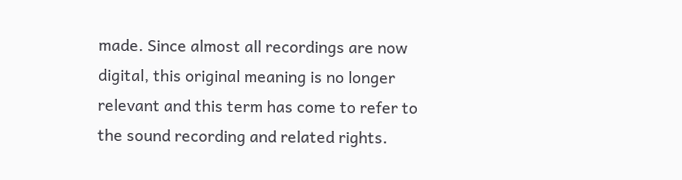made. Since almost all recordings are now digital, this original meaning is no longer relevant and this term has come to refer to the sound recording and related rights.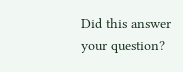Did this answer your question?